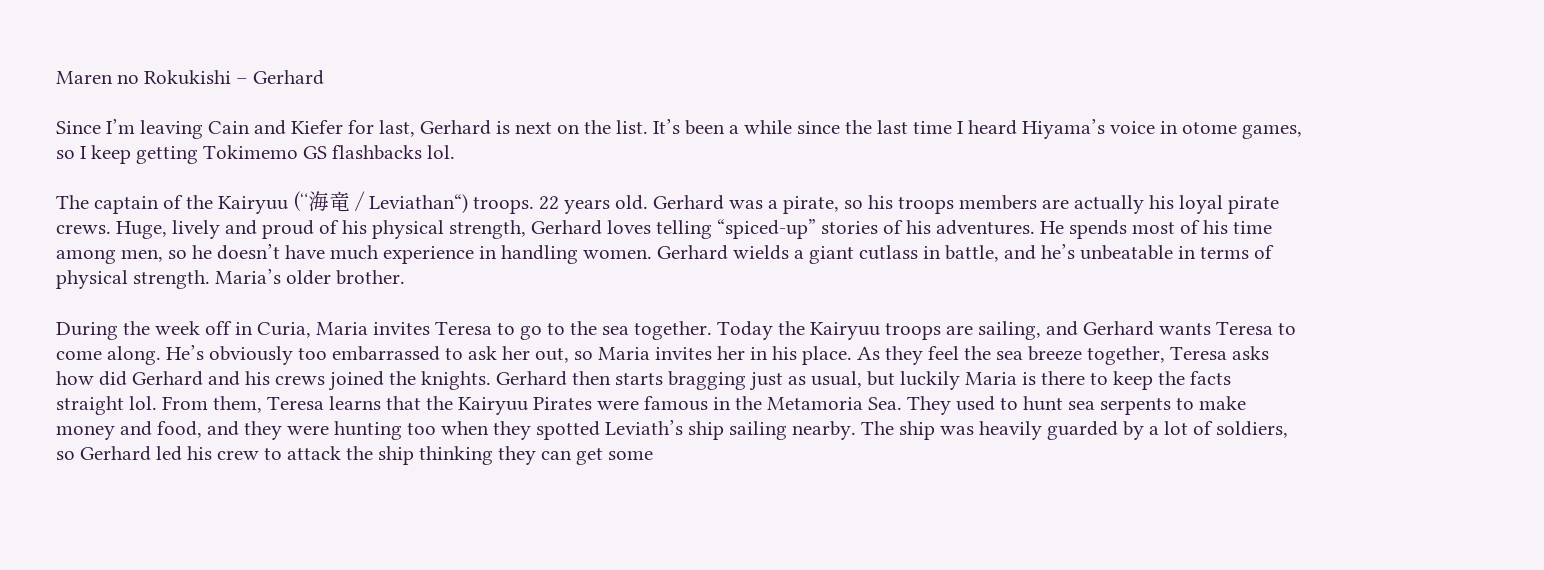Maren no Rokukishi – Gerhard

Since I’m leaving Cain and Kiefer for last, Gerhard is next on the list. It’s been a while since the last time I heard Hiyama’s voice in otome games, so I keep getting Tokimemo GS flashbacks lol.

The captain of the Kairyuu (“海竜 / Leviathan“) troops. 22 years old. Gerhard was a pirate, so his troops members are actually his loyal pirate crews. Huge, lively and proud of his physical strength, Gerhard loves telling “spiced-up” stories of his adventures. He spends most of his time among men, so he doesn’t have much experience in handling women. Gerhard wields a giant cutlass in battle, and he’s unbeatable in terms of physical strength. Maria’s older brother.

During the week off in Curia, Maria invites Teresa to go to the sea together. Today the Kairyuu troops are sailing, and Gerhard wants Teresa to come along. He’s obviously too embarrassed to ask her out, so Maria invites her in his place. As they feel the sea breeze together, Teresa asks how did Gerhard and his crews joined the knights. Gerhard then starts bragging just as usual, but luckily Maria is there to keep the facts straight lol. From them, Teresa learns that the Kairyuu Pirates were famous in the Metamoria Sea. They used to hunt sea serpents to make money and food, and they were hunting too when they spotted Leviath’s ship sailing nearby. The ship was heavily guarded by a lot of soldiers, so Gerhard led his crew to attack the ship thinking they can get some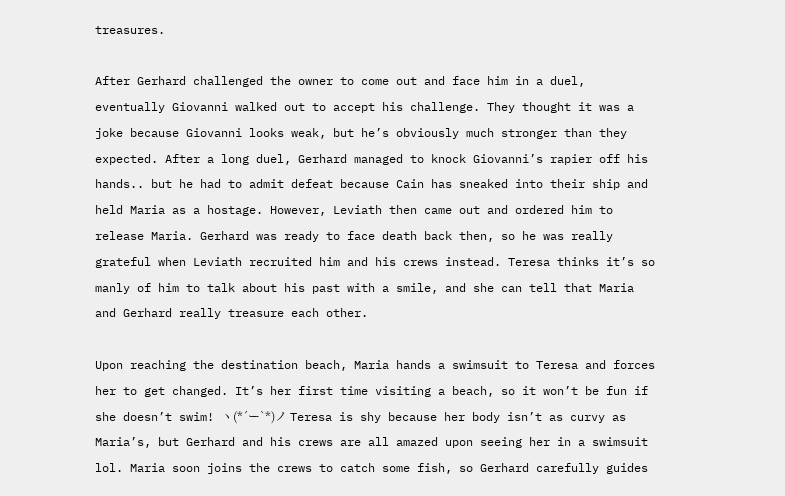treasures.

After Gerhard challenged the owner to come out and face him in a duel, eventually Giovanni walked out to accept his challenge. They thought it was a joke because Giovanni looks weak, but he’s obviously much stronger than they expected. After a long duel, Gerhard managed to knock Giovanni’s rapier off his hands.. but he had to admit defeat because Cain has sneaked into their ship and held Maria as a hostage. However, Leviath then came out and ordered him to release Maria. Gerhard was ready to face death back then, so he was really grateful when Leviath recruited him and his crews instead. Teresa thinks it’s so manly of him to talk about his past with a smile, and she can tell that Maria and Gerhard really treasure each other.

Upon reaching the destination beach, Maria hands a swimsuit to Teresa and forces her to get changed. It’s her first time visiting a beach, so it won’t be fun if she doesn’t swim! ヽ(*´ー`*)ノ Teresa is shy because her body isn’t as curvy as Maria’s, but Gerhard and his crews are all amazed upon seeing her in a swimsuit lol. Maria soon joins the crews to catch some fish, so Gerhard carefully guides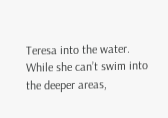Teresa into the water. While she can’t swim into the deeper areas,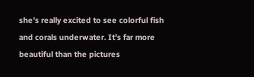she’s really excited to see colorful fish and corals underwater. It’s far more beautiful than the pictures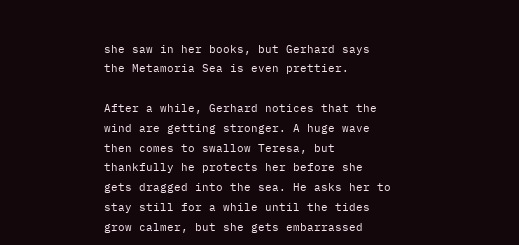she saw in her books, but Gerhard says the Metamoria Sea is even prettier.

After a while, Gerhard notices that the wind are getting stronger. A huge wave then comes to swallow Teresa, but thankfully he protects her before she gets dragged into the sea. He asks her to stay still for a while until the tides grow calmer, but she gets embarrassed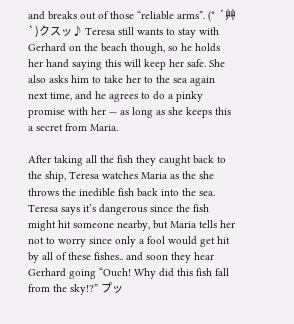and breaks out of those “reliable arms”. (* ´艸`)クスッ♪ Teresa still wants to stay with Gerhard on the beach though, so he holds her hand saying this will keep her safe. She also asks him to take her to the sea again next time, and he agrees to do a pinky promise with her — as long as she keeps this a secret from Maria.

After taking all the fish they caught back to the ship, Teresa watches Maria as the she throws the inedible fish back into the sea. Teresa says it’s dangerous since the fish might hit someone nearby, but Maria tells her not to worry since only a fool would get hit by all of these fishes.. and soon they hear Gerhard going “Ouch! Why did this fish fall from the sky!?” プッ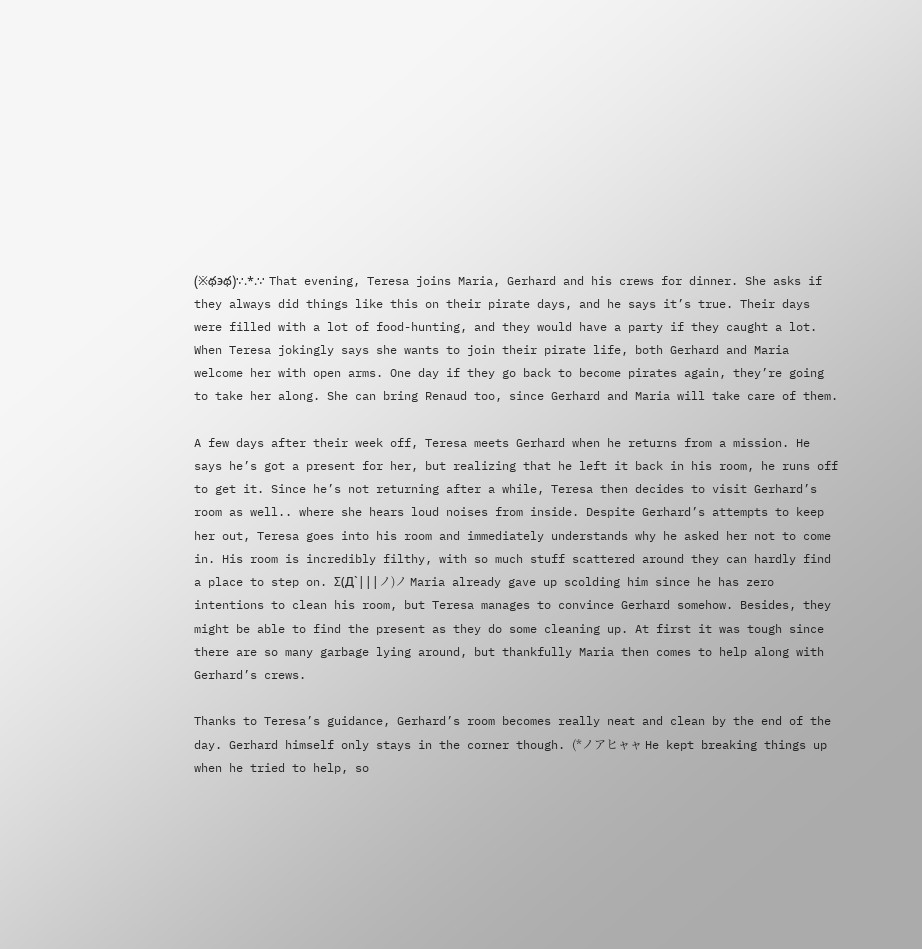(※థэథ)∵.*.∵ That evening, Teresa joins Maria, Gerhard and his crews for dinner. She asks if they always did things like this on their pirate days, and he says it’s true. Their days were filled with a lot of food-hunting, and they would have a party if they caught a lot. When Teresa jokingly says she wants to join their pirate life, both Gerhard and Maria welcome her with open arms. One day if they go back to become pirates again, they’re going to take her along. She can bring Renaud too, since Gerhard and Maria will take care of them.

A few days after their week off, Teresa meets Gerhard when he returns from a mission. He says he’s got a present for her, but realizing that he left it back in his room, he runs off to get it. Since he’s not returning after a while, Teresa then decides to visit Gerhard’s room as well.. where she hears loud noises from inside. Despite Gerhard’s attempts to keep her out, Teresa goes into his room and immediately understands why he asked her not to come in. His room is incredibly filthy, with so much stuff scattered around they can hardly find a place to step on. Σ(Д`|||ノ)ノ Maria already gave up scolding him since he has zero intentions to clean his room, but Teresa manages to convince Gerhard somehow. Besides, they might be able to find the present as they do some cleaning up. At first it was tough since there are so many garbage lying around, but thankfully Maria then comes to help along with Gerhard’s crews.

Thanks to Teresa’s guidance, Gerhard’s room becomes really neat and clean by the end of the day. Gerhard himself only stays in the corner though. (*ノアヒャャ He kept breaking things up when he tried to help, so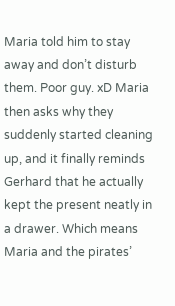Maria told him to stay away and don’t disturb them. Poor guy. xD Maria then asks why they suddenly started cleaning up, and it finally reminds Gerhard that he actually kept the present neatly in a drawer. Which means Maria and the pirates’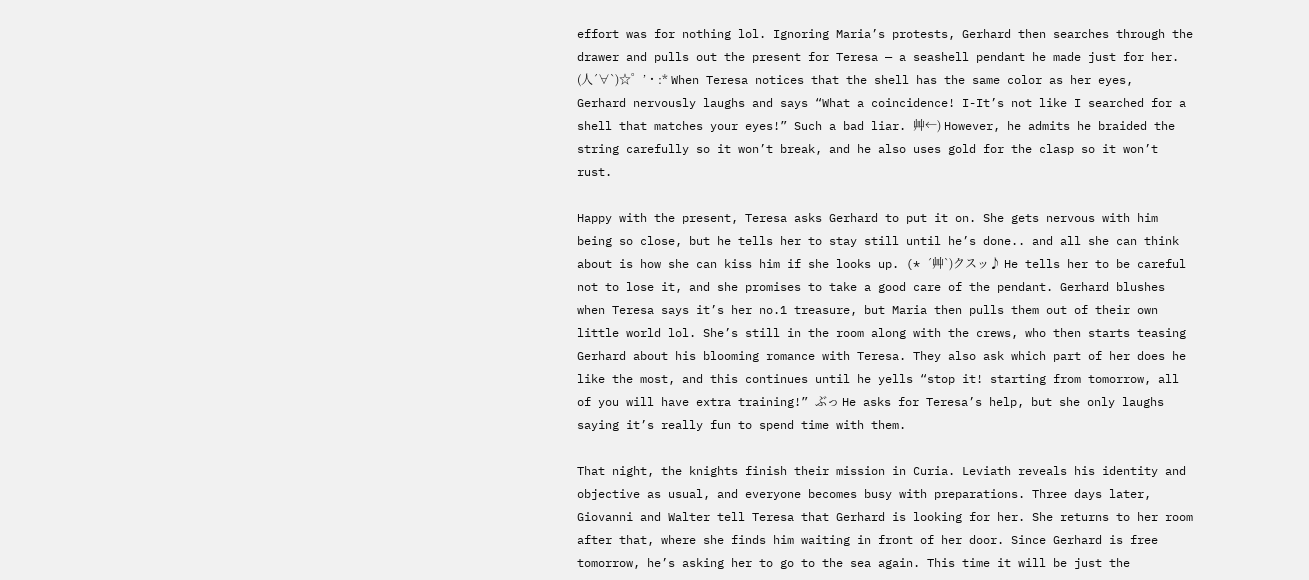effort was for nothing lol. Ignoring Maria’s protests, Gerhard then searches through the drawer and pulls out the present for Teresa — a seashell pendant he made just for her. (人´∀`)☆゜’・:* When Teresa notices that the shell has the same color as her eyes, Gerhard nervously laughs and says “What a coincidence! I-It’s not like I searched for a shell that matches your eyes!” Such a bad liar. 艸←) However, he admits he braided the string carefully so it won’t break, and he also uses gold for the clasp so it won’t rust.

Happy with the present, Teresa asks Gerhard to put it on. She gets nervous with him being so close, but he tells her to stay still until he’s done.. and all she can think about is how she can kiss him if she looks up. (* ´艸`)クスッ♪ He tells her to be careful not to lose it, and she promises to take a good care of the pendant. Gerhard blushes when Teresa says it’s her no.1 treasure, but Maria then pulls them out of their own little world lol. She’s still in the room along with the crews, who then starts teasing Gerhard about his blooming romance with Teresa. They also ask which part of her does he like the most, and this continues until he yells “stop it! starting from tomorrow, all of you will have extra training!” ぶっ He asks for Teresa’s help, but she only laughs saying it’s really fun to spend time with them.

That night, the knights finish their mission in Curia. Leviath reveals his identity and objective as usual, and everyone becomes busy with preparations. Three days later, Giovanni and Walter tell Teresa that Gerhard is looking for her. She returns to her room after that, where she finds him waiting in front of her door. Since Gerhard is free tomorrow, he’s asking her to go to the sea again. This time it will be just the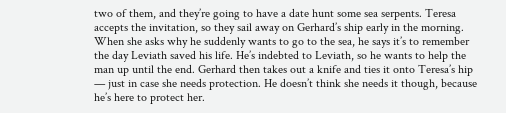two of them, and they’re going to have a date hunt some sea serpents. Teresa accepts the invitation, so they sail away on Gerhard’s ship early in the morning. When she asks why he suddenly wants to go to the sea, he says it’s to remember the day Leviath saved his life. He’s indebted to Leviath, so he wants to help the man up until the end. Gerhard then takes out a knife and ties it onto Teresa’s hip — just in case she needs protection. He doesn’t think she needs it though, because he’s here to protect her.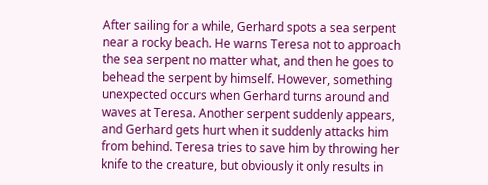After sailing for a while, Gerhard spots a sea serpent near a rocky beach. He warns Teresa not to approach the sea serpent no matter what, and then he goes to behead the serpent by himself. However, something unexpected occurs when Gerhard turns around and waves at Teresa. Another serpent suddenly appears, and Gerhard gets hurt when it suddenly attacks him from behind. Teresa tries to save him by throwing her knife to the creature, but obviously it only results in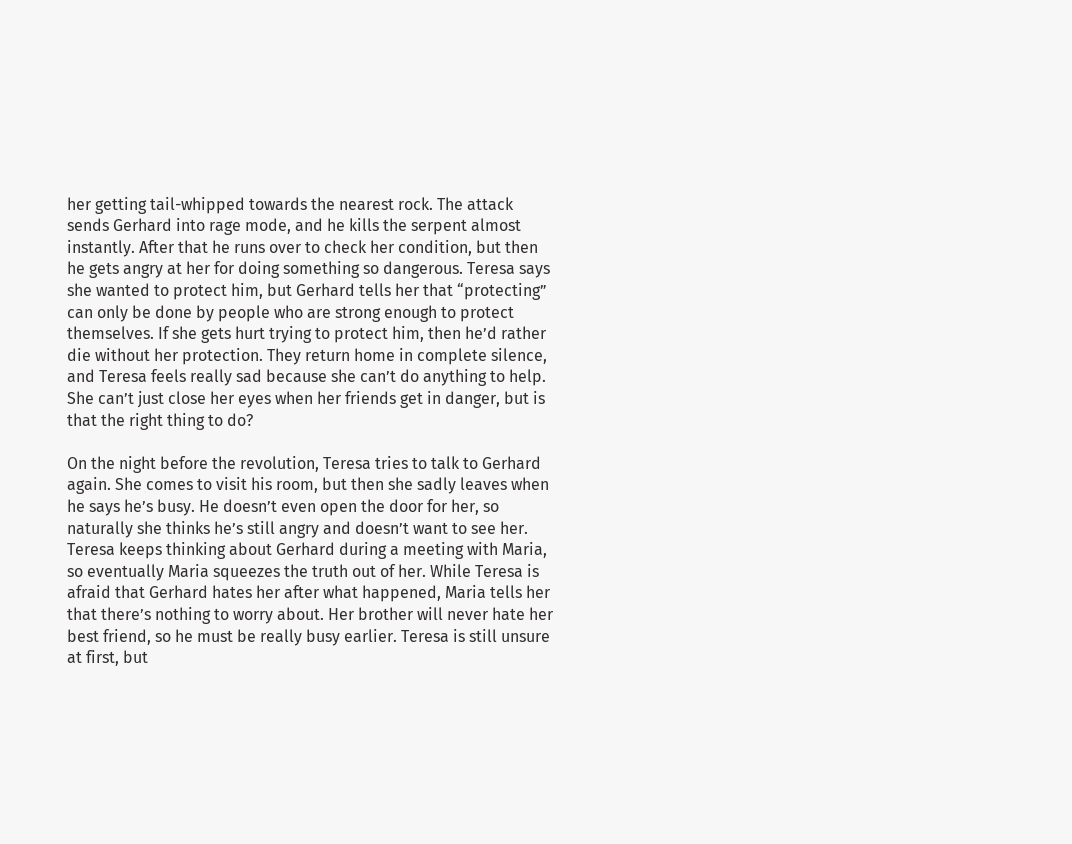her getting tail-whipped towards the nearest rock. The attack sends Gerhard into rage mode, and he kills the serpent almost instantly. After that he runs over to check her condition, but then he gets angry at her for doing something so dangerous. Teresa says she wanted to protect him, but Gerhard tells her that “protecting” can only be done by people who are strong enough to protect themselves. If she gets hurt trying to protect him, then he’d rather die without her protection. They return home in complete silence, and Teresa feels really sad because she can’t do anything to help. She can’t just close her eyes when her friends get in danger, but is that the right thing to do?

On the night before the revolution, Teresa tries to talk to Gerhard again. She comes to visit his room, but then she sadly leaves when he says he’s busy. He doesn’t even open the door for her, so naturally she thinks he’s still angry and doesn’t want to see her. Teresa keeps thinking about Gerhard during a meeting with Maria, so eventually Maria squeezes the truth out of her. While Teresa is afraid that Gerhard hates her after what happened, Maria tells her that there’s nothing to worry about. Her brother will never hate her best friend, so he must be really busy earlier. Teresa is still unsure at first, but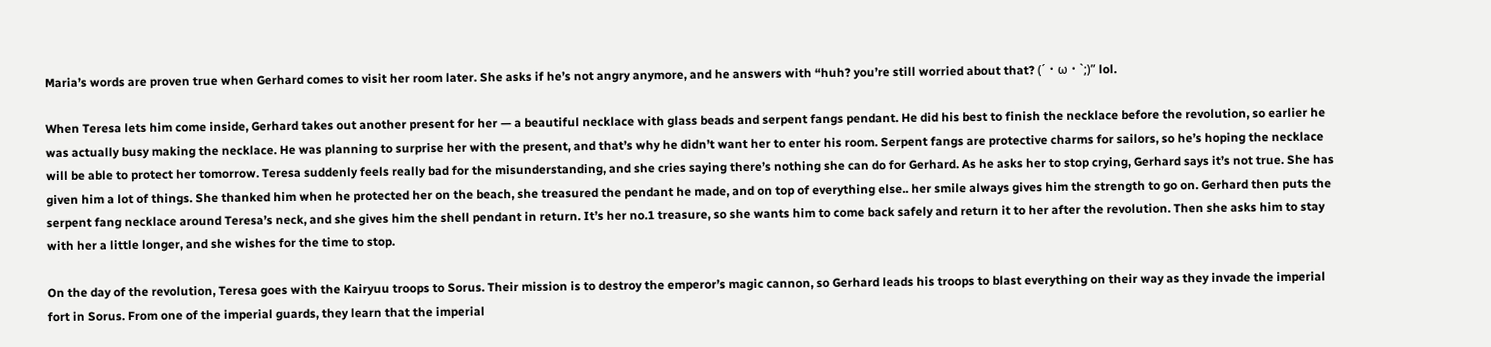Maria’s words are proven true when Gerhard comes to visit her room later. She asks if he’s not angry anymore, and he answers with “huh? you’re still worried about that? (´・ω・`;)” lol.

When Teresa lets him come inside, Gerhard takes out another present for her — a beautiful necklace with glass beads and serpent fangs pendant. He did his best to finish the necklace before the revolution, so earlier he was actually busy making the necklace. He was planning to surprise her with the present, and that’s why he didn’t want her to enter his room. Serpent fangs are protective charms for sailors, so he’s hoping the necklace will be able to protect her tomorrow. Teresa suddenly feels really bad for the misunderstanding, and she cries saying there’s nothing she can do for Gerhard. As he asks her to stop crying, Gerhard says it’s not true. She has given him a lot of things. She thanked him when he protected her on the beach, she treasured the pendant he made, and on top of everything else.. her smile always gives him the strength to go on. Gerhard then puts the serpent fang necklace around Teresa’s neck, and she gives him the shell pendant in return. It’s her no.1 treasure, so she wants him to come back safely and return it to her after the revolution. Then she asks him to stay with her a little longer, and she wishes for the time to stop.

On the day of the revolution, Teresa goes with the Kairyuu troops to Sorus. Their mission is to destroy the emperor’s magic cannon, so Gerhard leads his troops to blast everything on their way as they invade the imperial fort in Sorus. From one of the imperial guards, they learn that the imperial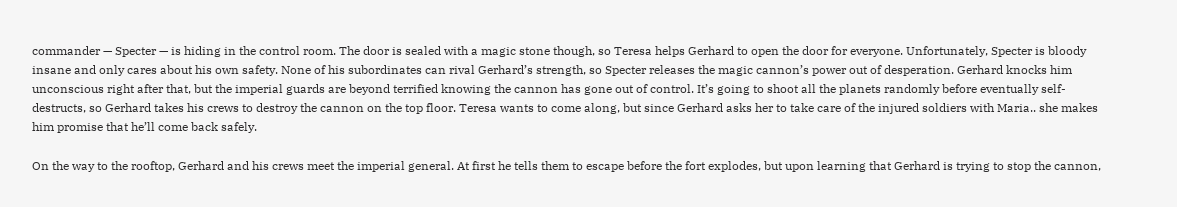commander — Specter — is hiding in the control room. The door is sealed with a magic stone though, so Teresa helps Gerhard to open the door for everyone. Unfortunately, Specter is bloody insane and only cares about his own safety. None of his subordinates can rival Gerhard’s strength, so Specter releases the magic cannon’s power out of desperation. Gerhard knocks him unconscious right after that, but the imperial guards are beyond terrified knowing the cannon has gone out of control. It’s going to shoot all the planets randomly before eventually self-destructs, so Gerhard takes his crews to destroy the cannon on the top floor. Teresa wants to come along, but since Gerhard asks her to take care of the injured soldiers with Maria.. she makes him promise that he’ll come back safely.

On the way to the rooftop, Gerhard and his crews meet the imperial general. At first he tells them to escape before the fort explodes, but upon learning that Gerhard is trying to stop the cannon,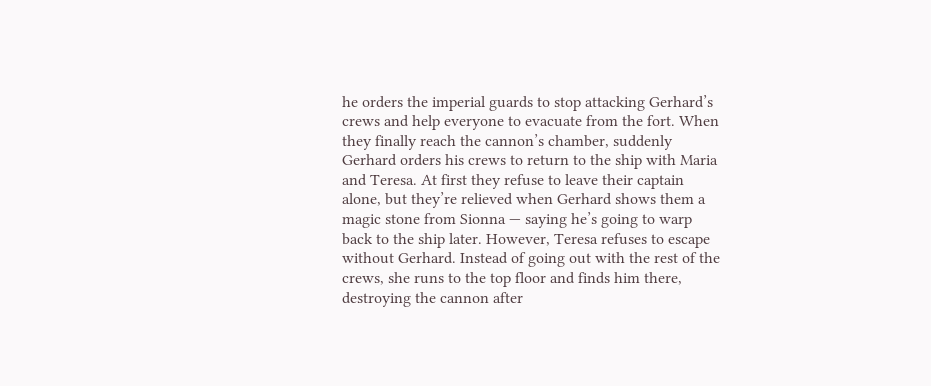he orders the imperial guards to stop attacking Gerhard’s crews and help everyone to evacuate from the fort. When they finally reach the cannon’s chamber, suddenly Gerhard orders his crews to return to the ship with Maria and Teresa. At first they refuse to leave their captain alone, but they’re relieved when Gerhard shows them a magic stone from Sionna — saying he’s going to warp back to the ship later. However, Teresa refuses to escape without Gerhard. Instead of going out with the rest of the crews, she runs to the top floor and finds him there, destroying the cannon after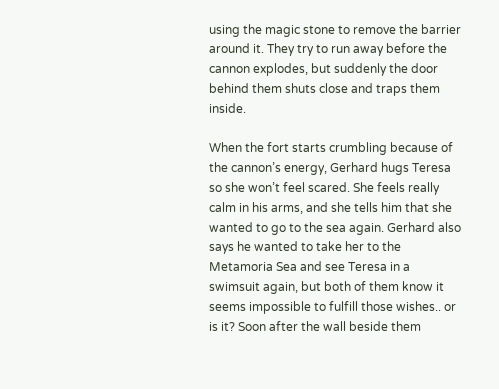using the magic stone to remove the barrier around it. They try to run away before the cannon explodes, but suddenly the door behind them shuts close and traps them inside.

When the fort starts crumbling because of the cannon’s energy, Gerhard hugs Teresa so she won’t feel scared. She feels really calm in his arms, and she tells him that she wanted to go to the sea again. Gerhard also says he wanted to take her to the Metamoria Sea and see Teresa in a swimsuit again, but both of them know it seems impossible to fulfill those wishes.. or is it? Soon after the wall beside them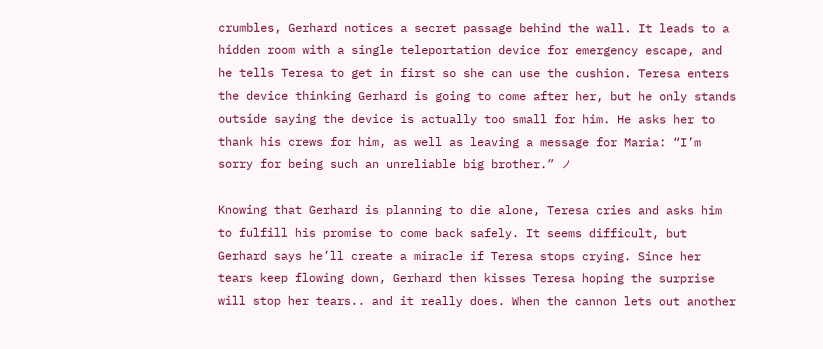crumbles, Gerhard notices a secret passage behind the wall. It leads to a hidden room with a single teleportation device for emergency escape, and he tells Teresa to get in first so she can use the cushion. Teresa enters the device thinking Gerhard is going to come after her, but he only stands outside saying the device is actually too small for him. He asks her to thank his crews for him, as well as leaving a message for Maria: “I’m sorry for being such an unreliable big brother.” ノ

Knowing that Gerhard is planning to die alone, Teresa cries and asks him to fulfill his promise to come back safely. It seems difficult, but Gerhard says he’ll create a miracle if Teresa stops crying. Since her tears keep flowing down, Gerhard then kisses Teresa hoping the surprise will stop her tears.. and it really does. When the cannon lets out another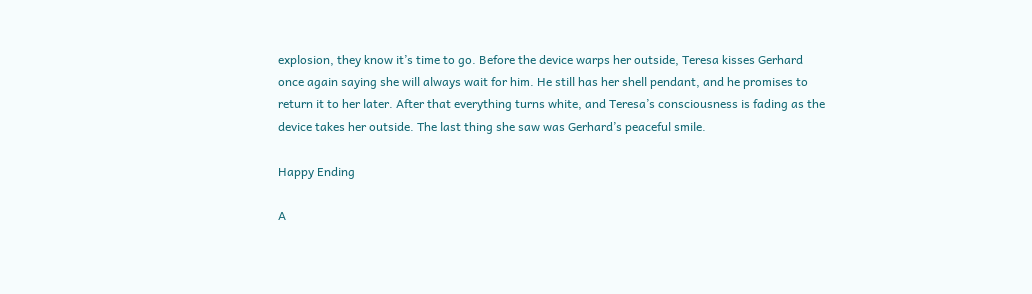explosion, they know it’s time to go. Before the device warps her outside, Teresa kisses Gerhard once again saying she will always wait for him. He still has her shell pendant, and he promises to return it to her later. After that everything turns white, and Teresa’s consciousness is fading as the device takes her outside. The last thing she saw was Gerhard’s peaceful smile.

Happy Ending

A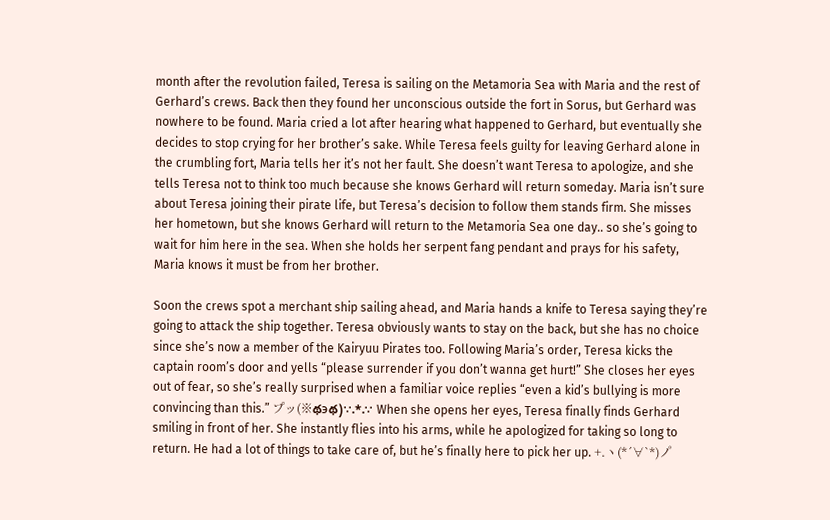month after the revolution failed, Teresa is sailing on the Metamoria Sea with Maria and the rest of Gerhard’s crews. Back then they found her unconscious outside the fort in Sorus, but Gerhard was nowhere to be found. Maria cried a lot after hearing what happened to Gerhard, but eventually she decides to stop crying for her brother’s sake. While Teresa feels guilty for leaving Gerhard alone in the crumbling fort, Maria tells her it’s not her fault. She doesn’t want Teresa to apologize, and she tells Teresa not to think too much because she knows Gerhard will return someday. Maria isn’t sure about Teresa joining their pirate life, but Teresa’s decision to follow them stands firm. She misses her hometown, but she knows Gerhard will return to the Metamoria Sea one day.. so she’s going to wait for him here in the sea. When she holds her serpent fang pendant and prays for his safety, Maria knows it must be from her brother.

Soon the crews spot a merchant ship sailing ahead, and Maria hands a knife to Teresa saying they’re going to attack the ship together. Teresa obviously wants to stay on the back, but she has no choice since she’s now a member of the Kairyuu Pirates too. Following Maria’s order, Teresa kicks the captain room’s door and yells “please surrender if you don’t wanna get hurt!” She closes her eyes out of fear, so she’s really surprised when a familiar voice replies “even a kid’s bullying is more convincing than this.” プッ(※థэథ)∵.*.∵ When she opens her eyes, Teresa finally finds Gerhard smiling in front of her. She instantly flies into his arms, while he apologized for taking so long to return. He had a lot of things to take care of, but he’s finally here to pick her up. +.ヽ(*´∀`*)ノ゚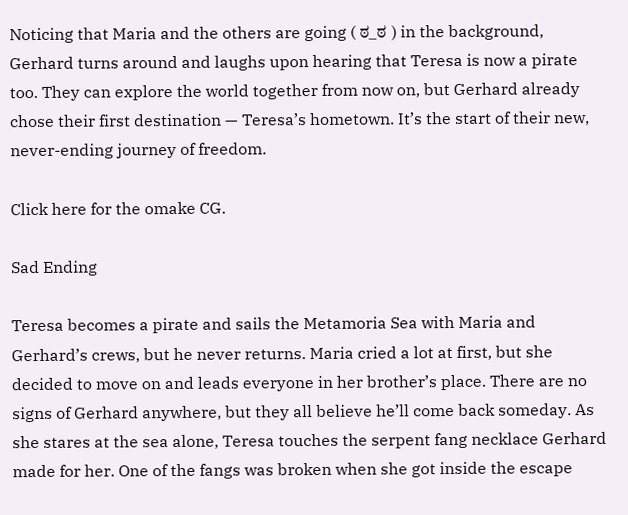Noticing that Maria and the others are going ( ಠ_ಠ ) in the background, Gerhard turns around and laughs upon hearing that Teresa is now a pirate too. They can explore the world together from now on, but Gerhard already chose their first destination — Teresa’s hometown. It’s the start of their new, never-ending journey of freedom.

Click here for the omake CG.

Sad Ending

Teresa becomes a pirate and sails the Metamoria Sea with Maria and Gerhard’s crews, but he never returns. Maria cried a lot at first, but she decided to move on and leads everyone in her brother’s place. There are no signs of Gerhard anywhere, but they all believe he’ll come back someday. As she stares at the sea alone, Teresa touches the serpent fang necklace Gerhard made for her. One of the fangs was broken when she got inside the escape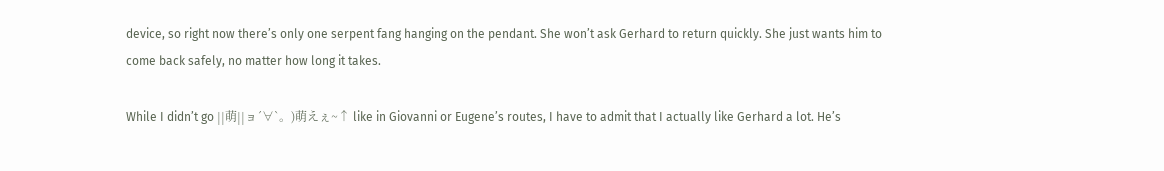device, so right now there’s only one serpent fang hanging on the pendant. She won’t ask Gerhard to return quickly. She just wants him to come back safely, no matter how long it takes.

While I didn’t go ||萌||ョ´∀`。)萌えぇ~↑ like in Giovanni or Eugene’s routes, I have to admit that I actually like Gerhard a lot. He’s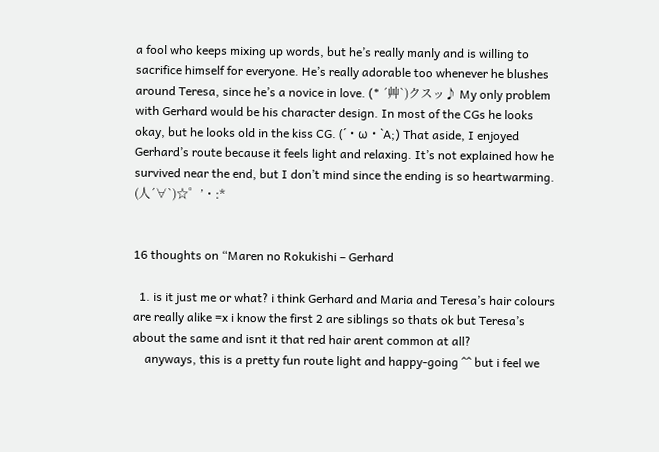a fool who keeps mixing up words, but he’s really manly and is willing to sacrifice himself for everyone. He’s really adorable too whenever he blushes around Teresa, since he’s a novice in love. (* ´艸`)クスッ♪ My only problem with Gerhard would be his character design. In most of the CGs he looks okay, but he looks old in the kiss CG. (´・ω・`A;) That aside, I enjoyed Gerhard’s route because it feels light and relaxing. It’s not explained how he survived near the end, but I don’t mind since the ending is so heartwarming. (人´∀`)☆゜’・:*


16 thoughts on “Maren no Rokukishi – Gerhard

  1. is it just me or what? i think Gerhard and Maria and Teresa’s hair colours are really alike =x i know the first 2 are siblings so thats ok but Teresa’s about the same and isnt it that red hair arent common at all?
    anyways, this is a pretty fun route light and happy-going ^^ but i feel we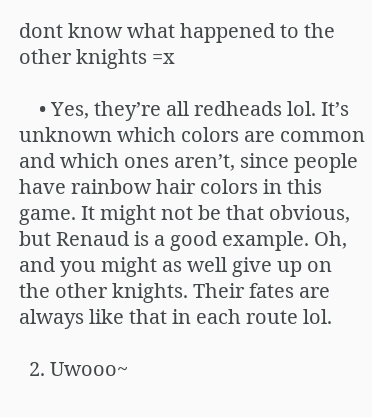dont know what happened to the other knights =x

    • Yes, they’re all redheads lol. It’s unknown which colors are common and which ones aren’t, since people have rainbow hair colors in this game. It might not be that obvious, but Renaud is a good example. Oh, and you might as well give up on the other knights. Their fates are always like that in each route lol.

  2. Uwooo~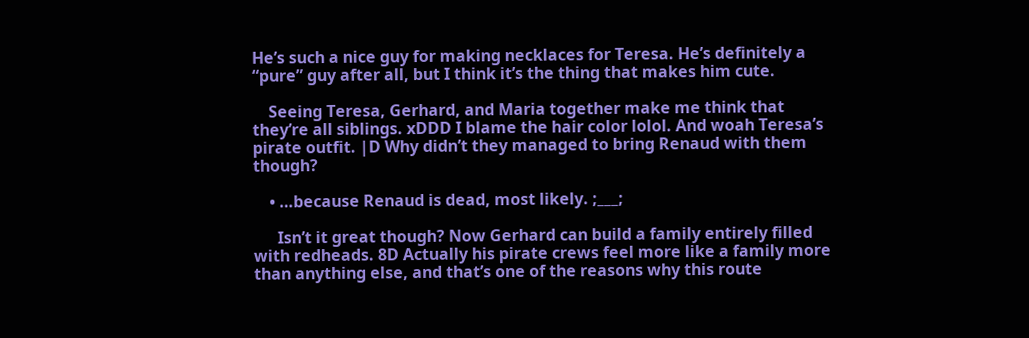He’s such a nice guy for making necklaces for Teresa. He’s definitely a “pure” guy after all, but I think it’s the thing that makes him cute.

    Seeing Teresa, Gerhard, and Maria together make me think that they’re all siblings. xDDD I blame the hair color lolol. And woah Teresa’s pirate outfit. |D Why didn’t they managed to bring Renaud with them though?

    • …because Renaud is dead, most likely. ;___;

      Isn’t it great though? Now Gerhard can build a family entirely filled with redheads. 8D Actually his pirate crews feel more like a family more than anything else, and that’s one of the reasons why this route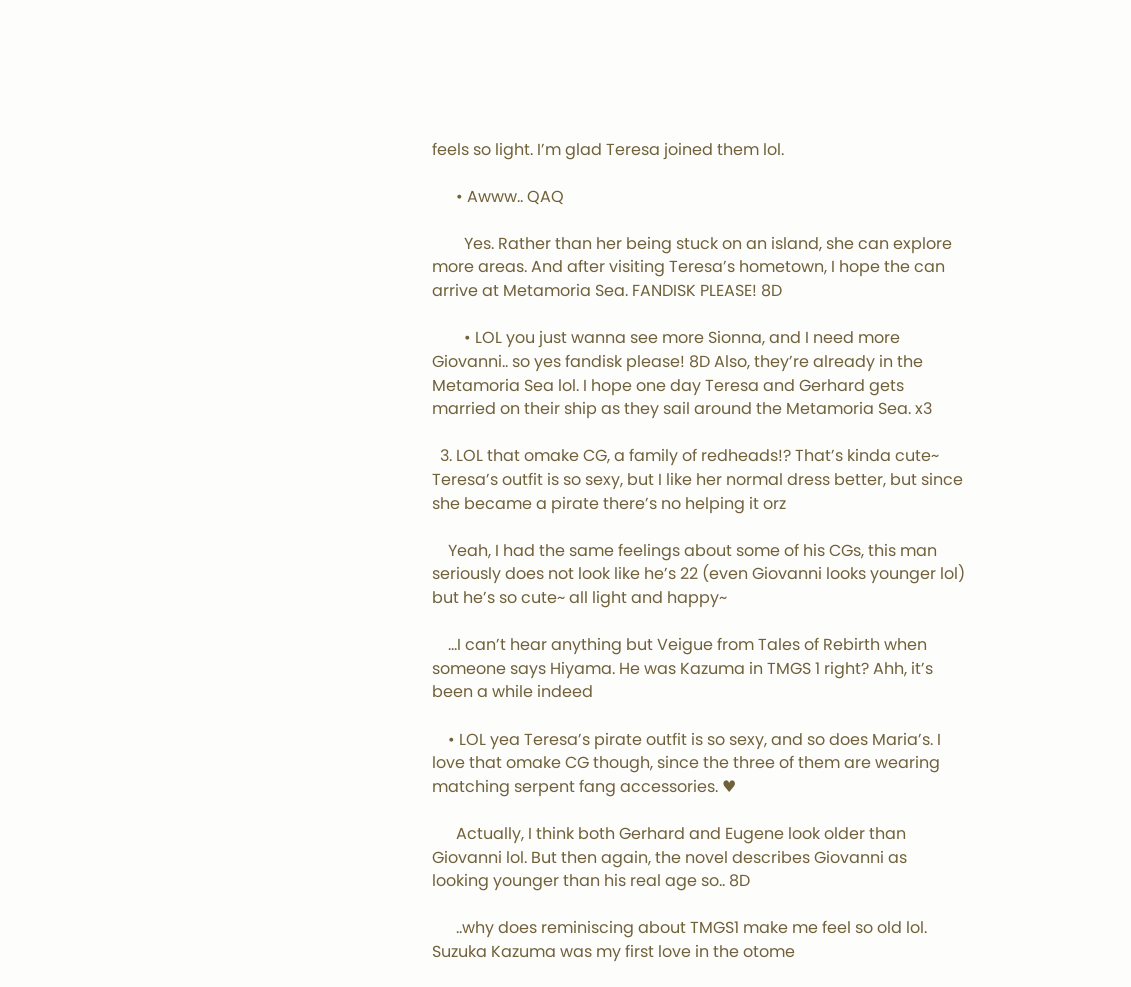feels so light. I’m glad Teresa joined them lol.

      • Awww.. QAQ

        Yes. Rather than her being stuck on an island, she can explore more areas. And after visiting Teresa’s hometown, I hope the can arrive at Metamoria Sea. FANDISK PLEASE! 8D

        • LOL you just wanna see more Sionna, and I need more Giovanni.. so yes fandisk please! 8D Also, they’re already in the Metamoria Sea lol. I hope one day Teresa and Gerhard gets married on their ship as they sail around the Metamoria Sea. x3

  3. LOL that omake CG, a family of redheads!? That’s kinda cute~ Teresa’s outfit is so sexy, but I like her normal dress better, but since she became a pirate there’s no helping it orz

    Yeah, I had the same feelings about some of his CGs, this man seriously does not look like he’s 22 (even Giovanni looks younger lol) but he’s so cute~ all light and happy~

    …I can’t hear anything but Veigue from Tales of Rebirth when someone says Hiyama. He was Kazuma in TMGS 1 right? Ahh, it’s been a while indeed

    • LOL yea Teresa’s pirate outfit is so sexy, and so does Maria’s. I love that omake CG though, since the three of them are wearing matching serpent fang accessories. ♥

      Actually, I think both Gerhard and Eugene look older than Giovanni lol. But then again, the novel describes Giovanni as looking younger than his real age so.. 8D

      ..why does reminiscing about TMGS1 make me feel so old lol. Suzuka Kazuma was my first love in the otome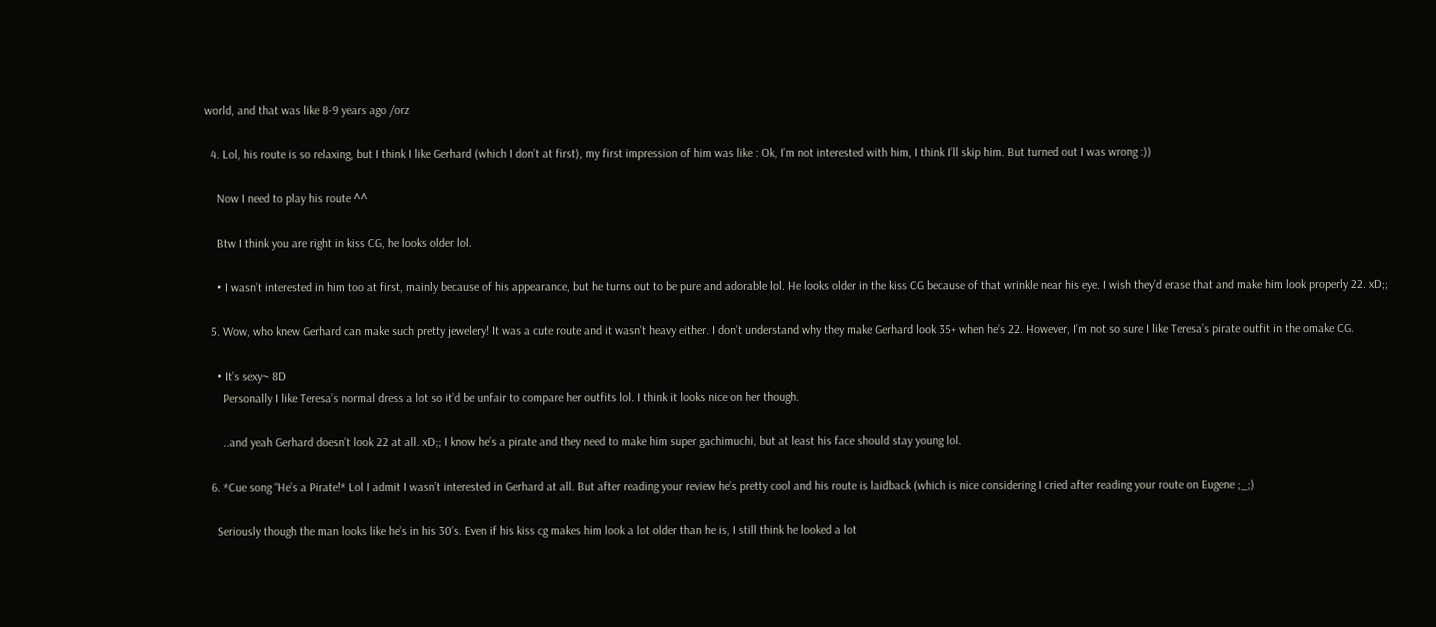world, and that was like 8-9 years ago /orz

  4. Lol, his route is so relaxing, but I think I like Gerhard (which I don’t at first), my first impression of him was like : Ok, I’m not interested with him, I think I’ll skip him. But turned out I was wrong :))

    Now I need to play his route ^^

    Btw I think you are right in kiss CG, he looks older lol.

    • I wasn’t interested in him too at first, mainly because of his appearance, but he turns out to be pure and adorable lol. He looks older in the kiss CG because of that wrinkle near his eye. I wish they’d erase that and make him look properly 22. xD;;

  5. Wow, who knew Gerhard can make such pretty jewelery! It was a cute route and it wasn’t heavy either. I don’t understand why they make Gerhard look 35+ when he’s 22. However, I’m not so sure I like Teresa’s pirate outfit in the omake CG.

    • It’s sexy~ 8D
      Personally I like Teresa’s normal dress a lot so it’d be unfair to compare her outfits lol. I think it looks nice on her though.

      ..and yeah Gerhard doesn’t look 22 at all. xD;; I know he’s a pirate and they need to make him super gachimuchi, but at least his face should stay young lol.

  6. *Cue song “He’s a Pirate!* Lol I admit I wasn’t interested in Gerhard at all. But after reading your review he’s pretty cool and his route is laidback (which is nice considering I cried after reading your route on Eugene ;_;)

    Seriously though the man looks like he’s in his 30’s. Even if his kiss cg makes him look a lot older than he is, I still think he looked a lot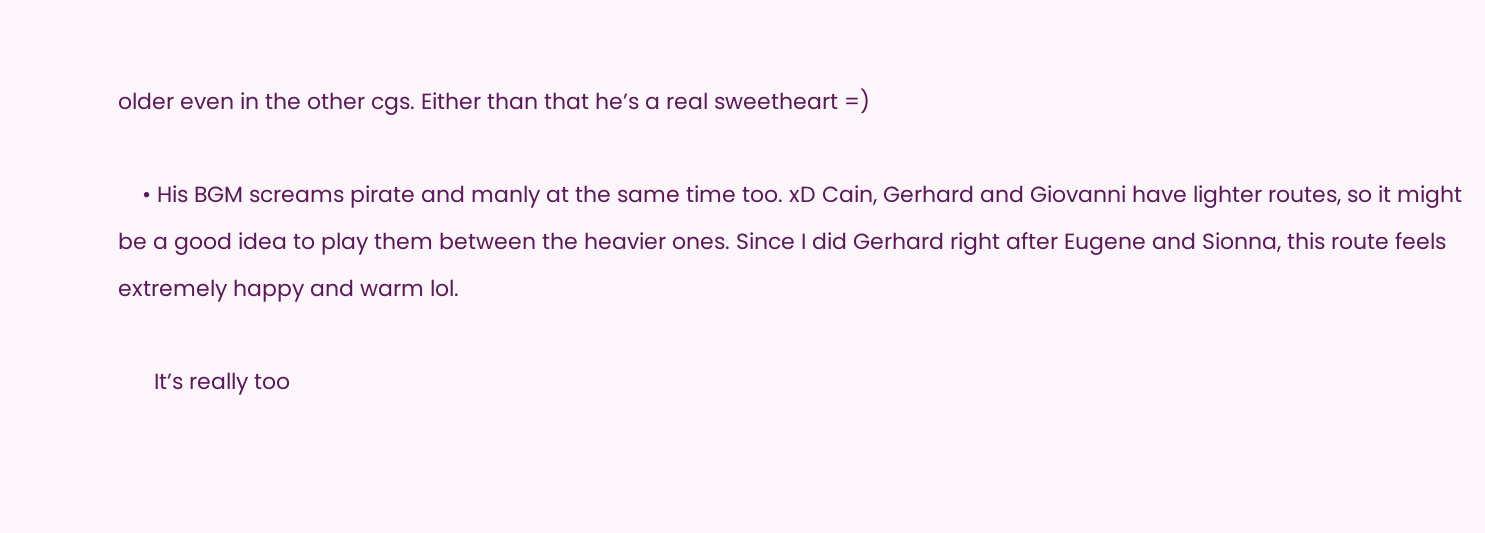older even in the other cgs. Either than that he’s a real sweetheart =)

    • His BGM screams pirate and manly at the same time too. xD Cain, Gerhard and Giovanni have lighter routes, so it might be a good idea to play them between the heavier ones. Since I did Gerhard right after Eugene and Sionna, this route feels extremely happy and warm lol.

      It’s really too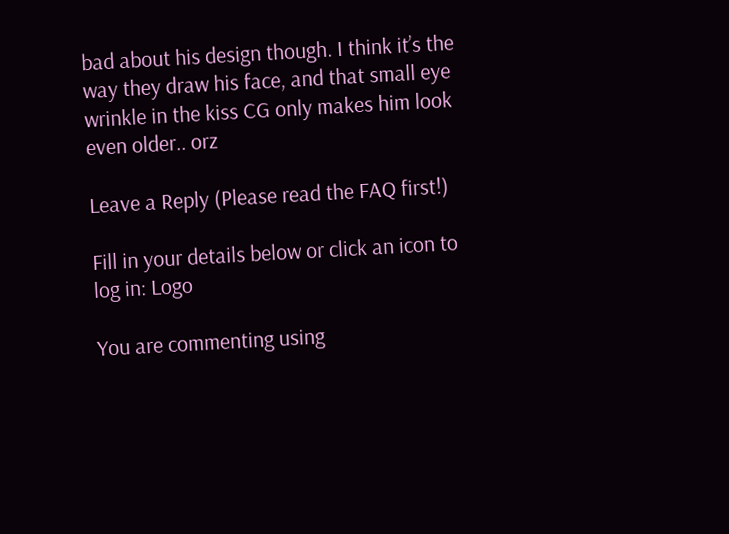bad about his design though. I think it’s the way they draw his face, and that small eye wrinkle in the kiss CG only makes him look even older.. orz

Leave a Reply (Please read the FAQ first!)

Fill in your details below or click an icon to log in: Logo

You are commenting using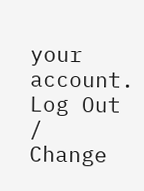your account. Log Out /  Change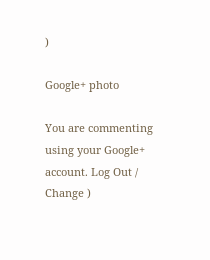)

Google+ photo

You are commenting using your Google+ account. Log Out /  Change )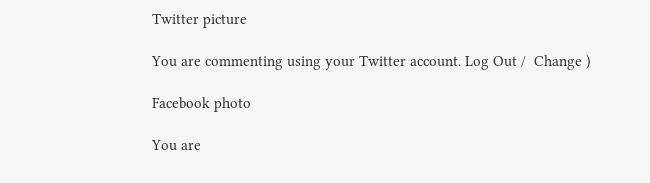Twitter picture

You are commenting using your Twitter account. Log Out /  Change )

Facebook photo

You are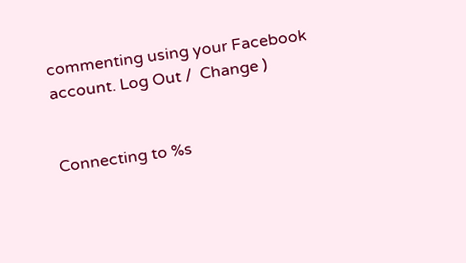commenting using your Facebook account. Log Out /  Change )


Connecting to %s